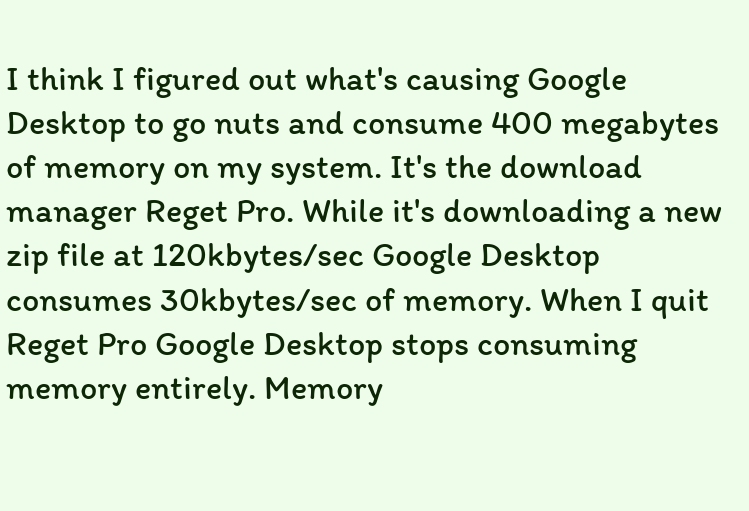I think I figured out what's causing Google Desktop to go nuts and consume 400 megabytes of memory on my system. It's the download manager Reget Pro. While it's downloading a new zip file at 120kbytes/sec Google Desktop consumes 30kbytes/sec of memory. When I quit Reget Pro Google Desktop stops consuming memory entirely. Memory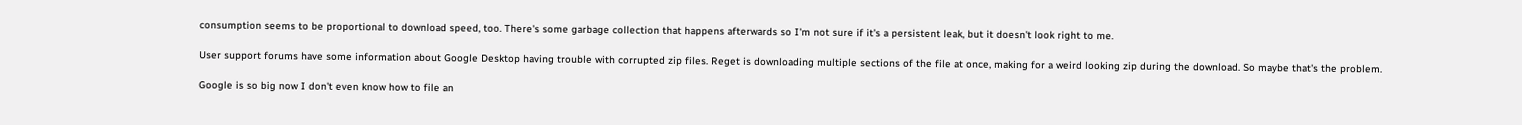consumption seems to be proportional to download speed, too. There's some garbage collection that happens afterwards so I'm not sure if it's a persistent leak, but it doesn't look right to me.

User support forums have some information about Google Desktop having trouble with corrupted zip files. Reget is downloading multiple sections of the file at once, making for a weird looking zip during the download. So maybe that's the problem.

Google is so big now I don't even know how to file an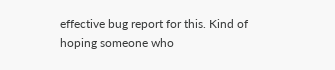effective bug report for this. Kind of hoping someone who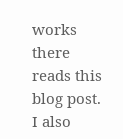works there reads this blog post. I also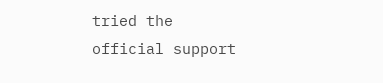tried the official support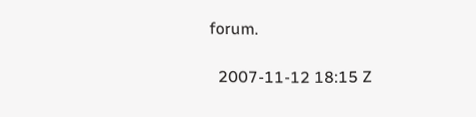forum.

  2007-11-12 18:15 Z